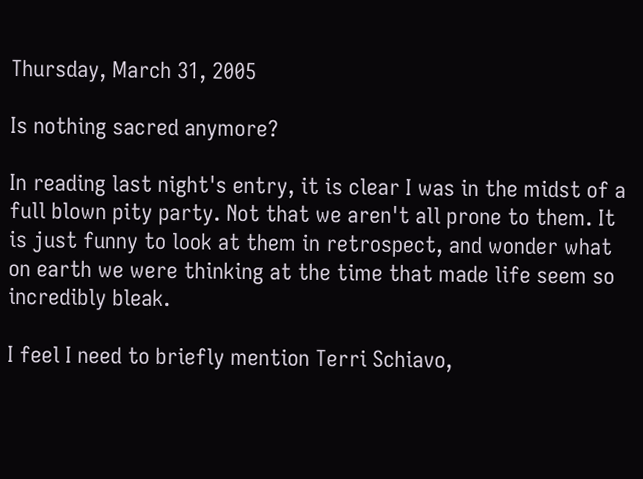Thursday, March 31, 2005

Is nothing sacred anymore?

In reading last night's entry, it is clear I was in the midst of a full blown pity party. Not that we aren't all prone to them. It is just funny to look at them in retrospect, and wonder what on earth we were thinking at the time that made life seem so incredibly bleak.

I feel I need to briefly mention Terri Schiavo,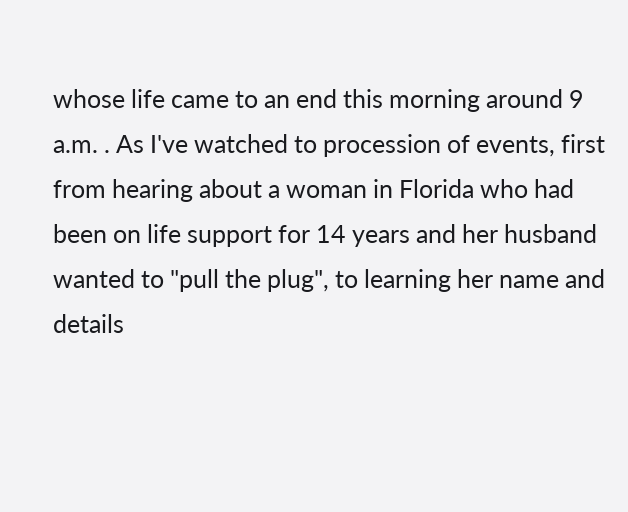whose life came to an end this morning around 9 a.m. . As I've watched to procession of events, first from hearing about a woman in Florida who had been on life support for 14 years and her husband wanted to "pull the plug", to learning her name and details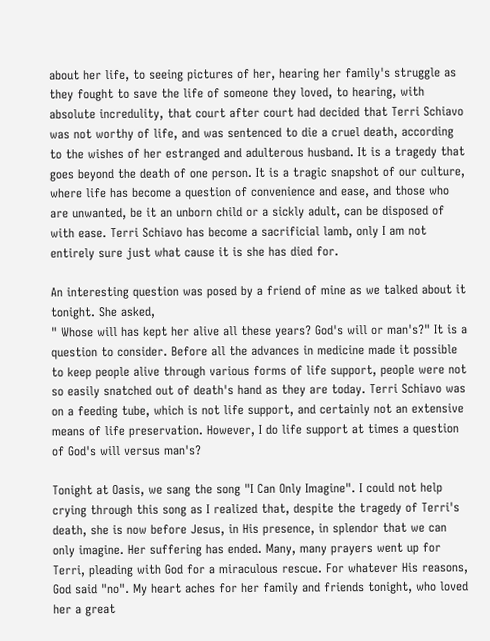about her life, to seeing pictures of her, hearing her family's struggle as they fought to save the life of someone they loved, to hearing, with absolute incredulity, that court after court had decided that Terri Schiavo was not worthy of life, and was sentenced to die a cruel death, according to the wishes of her estranged and adulterous husband. It is a tragedy that goes beyond the death of one person. It is a tragic snapshot of our culture, where life has become a question of convenience and ease, and those who are unwanted, be it an unborn child or a sickly adult, can be disposed of with ease. Terri Schiavo has become a sacrificial lamb, only I am not entirely sure just what cause it is she has died for.

An interesting question was posed by a friend of mine as we talked about it tonight. She asked,
" Whose will has kept her alive all these years? God's will or man's?" It is a question to consider. Before all the advances in medicine made it possible to keep people alive through various forms of life support, people were not so easily snatched out of death's hand as they are today. Terri Schiavo was on a feeding tube, which is not life support, and certainly not an extensive means of life preservation. However, I do life support at times a question of God's will versus man's?

Tonight at Oasis, we sang the song "I Can Only Imagine". I could not help crying through this song as I realized that, despite the tragedy of Terri's death, she is now before Jesus, in His presence, in splendor that we can only imagine. Her suffering has ended. Many, many prayers went up for Terri, pleading with God for a miraculous rescue. For whatever His reasons, God said "no". My heart aches for her family and friends tonight, who loved her a great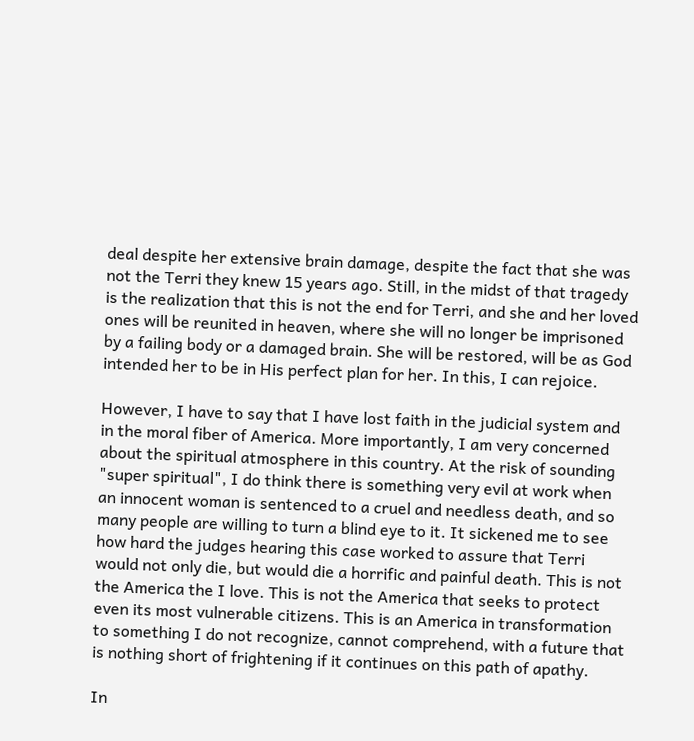deal despite her extensive brain damage, despite the fact that she was not the Terri they knew 15 years ago. Still, in the midst of that tragedy is the realization that this is not the end for Terri, and she and her loved ones will be reunited in heaven, where she will no longer be imprisoned by a failing body or a damaged brain. She will be restored, will be as God intended her to be in His perfect plan for her. In this, I can rejoice.

However, I have to say that I have lost faith in the judicial system and in the moral fiber of America. More importantly, I am very concerned about the spiritual atmosphere in this country. At the risk of sounding "super spiritual", I do think there is something very evil at work when an innocent woman is sentenced to a cruel and needless death, and so many people are willing to turn a blind eye to it. It sickened me to see how hard the judges hearing this case worked to assure that Terri would not only die, but would die a horrific and painful death. This is not the America the I love. This is not the America that seeks to protect even its most vulnerable citizens. This is an America in transformation to something I do not recognize, cannot comprehend, with a future that is nothing short of frightening if it continues on this path of apathy.

In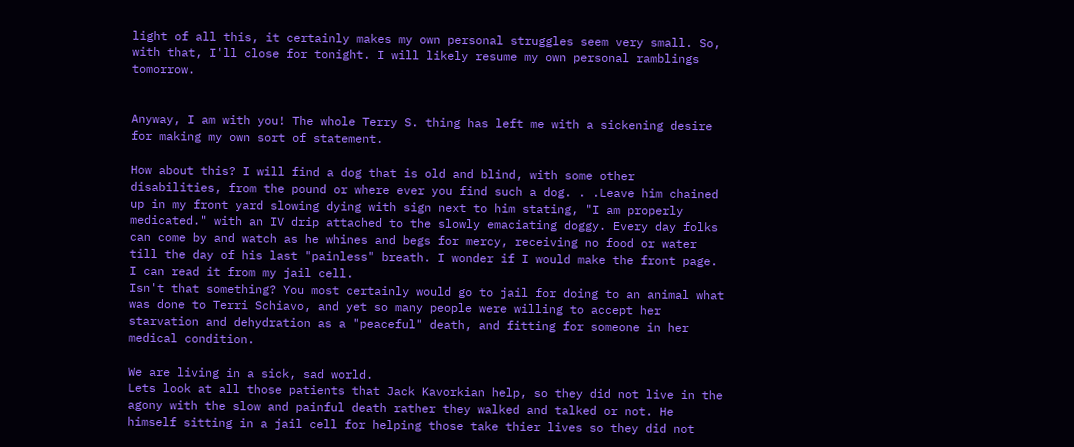light of all this, it certainly makes my own personal struggles seem very small. So, with that, I'll close for tonight. I will likely resume my own personal ramblings tomorrow.


Anyway, I am with you! The whole Terry S. thing has left me with a sickening desire for making my own sort of statement.

How about this? I will find a dog that is old and blind, with some other disabilities, from the pound or where ever you find such a dog. . .Leave him chained up in my front yard slowing dying with sign next to him stating, "I am properly medicated." with an IV drip attached to the slowly emaciating doggy. Every day folks can come by and watch as he whines and begs for mercy, receiving no food or water till the day of his last "painless" breath. I wonder if I would make the front page. I can read it from my jail cell.
Isn't that something? You most certainly would go to jail for doing to an animal what was done to Terri Schiavo, and yet so many people were willing to accept her starvation and dehydration as a "peaceful" death, and fitting for someone in her medical condition.

We are living in a sick, sad world.
Lets look at all those patients that Jack Kavorkian help, so they did not live in the agony with the slow and painful death rather they walked and talked or not. He himself sitting in a jail cell for helping those take thier lives so they did not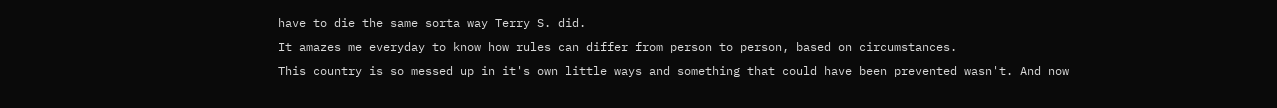have to die the same sorta way Terry S. did.
It amazes me everyday to know how rules can differ from person to person, based on circumstances.
This country is so messed up in it's own little ways and something that could have been prevented wasn't. And now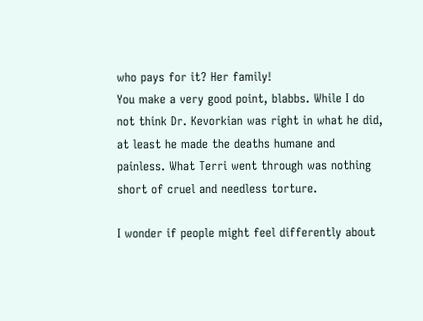who pays for it? Her family!
You make a very good point, blabbs. While I do not think Dr. Kevorkian was right in what he did, at least he made the deaths humane and painless. What Terri went through was nothing short of cruel and needless torture.

I wonder if people might feel differently about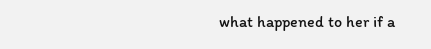what happened to her if a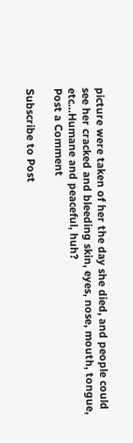picture were taken of her the day she died, and people could see her cracked and bleeding skin, eyes, nose, mouth, tongue, etc...Humane and peaceful, huh?
Post a Comment

Subscribe to Post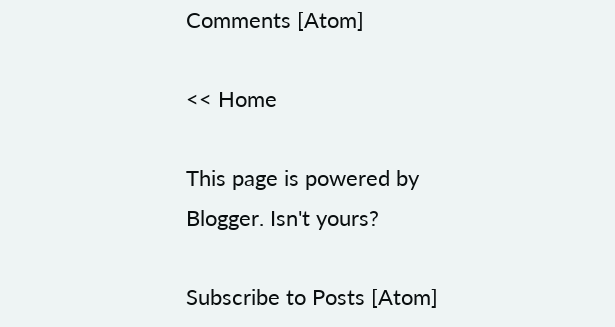Comments [Atom]

<< Home

This page is powered by Blogger. Isn't yours?

Subscribe to Posts [Atom]